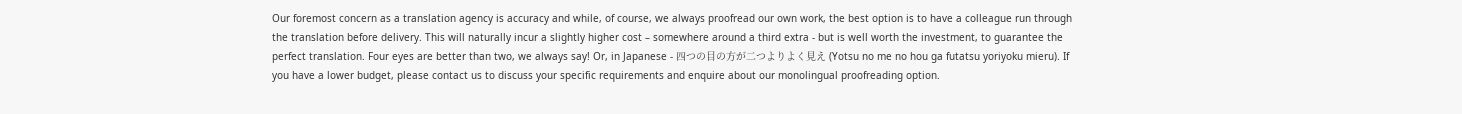Our foremost concern as a translation agency is accuracy and while, of course, we always proofread our own work, the best option is to have a colleague run through the translation before delivery. This will naturally incur a slightly higher cost – somewhere around a third extra - but is well worth the investment, to guarantee the perfect translation. Four eyes are better than two, we always say! Or, in Japanese - 四つの目の方が二つよりよく見え (Yotsu no me no hou ga futatsu yoriyoku mieru). If you have a lower budget, please contact us to discuss your specific requirements and enquire about our monolingual proofreading option.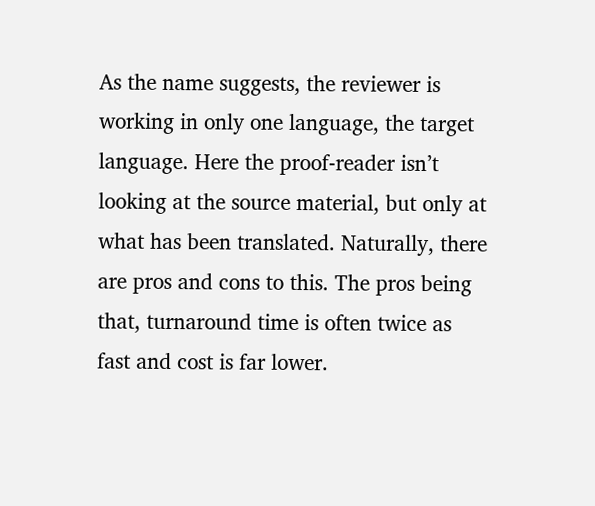As the name suggests, the reviewer is working in only one language, the target language. Here the proof-reader isn’t looking at the source material, but only at what has been translated. Naturally, there are pros and cons to this. The pros being that, turnaround time is often twice as fast and cost is far lower.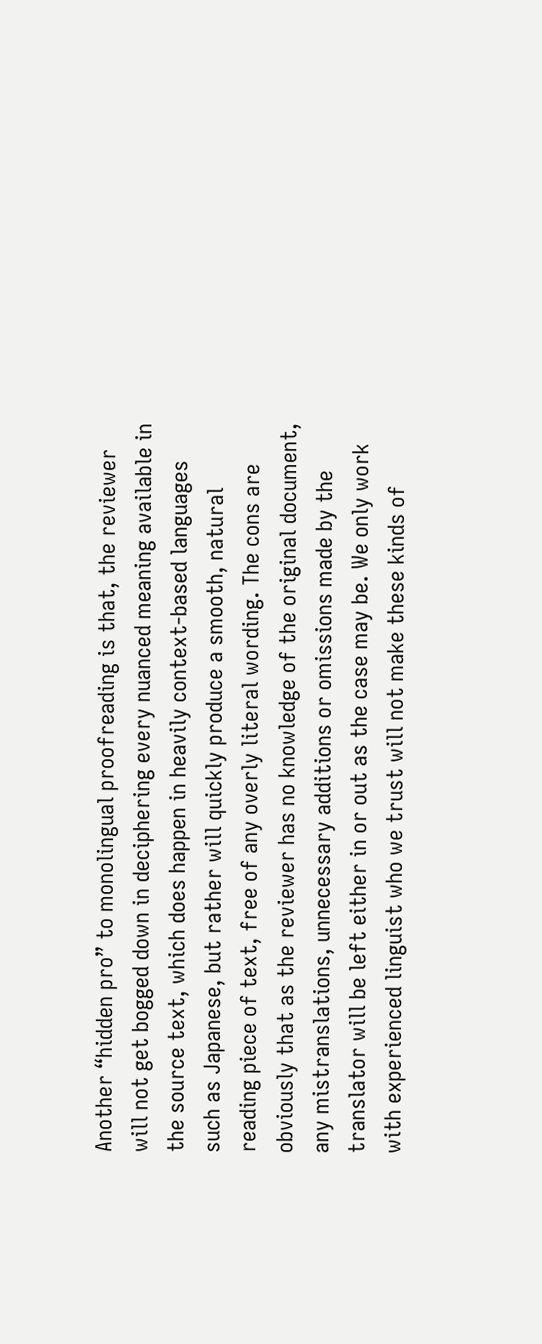Another “hidden pro” to monolingual proofreading is that, the reviewer will not get bogged down in deciphering every nuanced meaning available in the source text, which does happen in heavily context-based languages such as Japanese, but rather will quickly produce a smooth, natural reading piece of text, free of any overly literal wording. The cons are obviously that as the reviewer has no knowledge of the original document, any mistranslations, unnecessary additions or omissions made by the translator will be left either in or out as the case may be. We only work with experienced linguist who we trust will not make these kinds of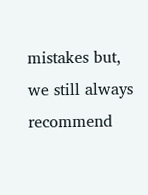mistakes but, we still always recommend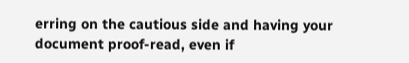erring on the cautious side and having your document proof-read, even if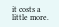it costs a little more.